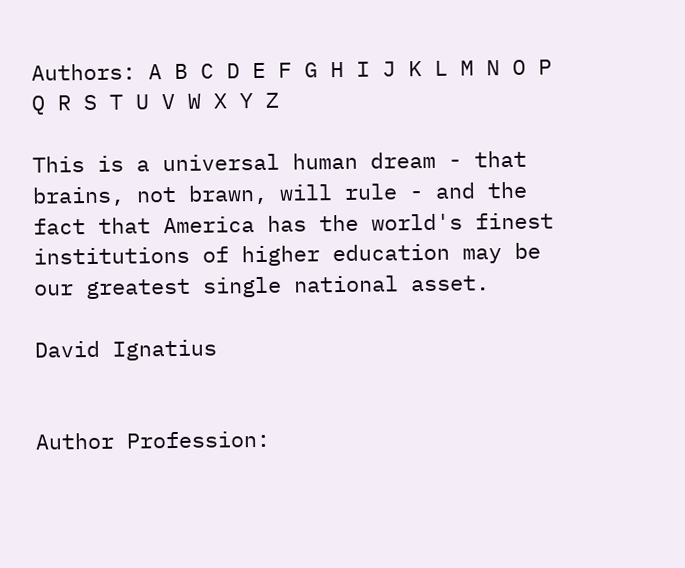Authors: A B C D E F G H I J K L M N O P Q R S T U V W X Y Z

This is a universal human dream - that brains, not brawn, will rule - and the fact that America has the world's finest institutions of higher education may be our greatest single national asset.

David Ignatius


Author Profession: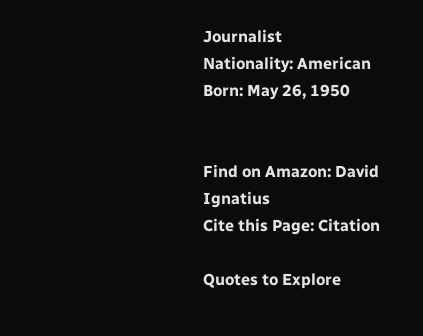Journalist
Nationality: American
Born: May 26, 1950


Find on Amazon: David Ignatius
Cite this Page: Citation

Quotes to Explore